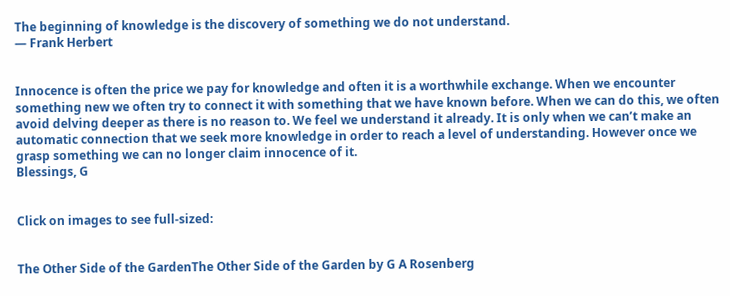The beginning of knowledge is the discovery of something we do not understand.
— Frank Herbert


Innocence is often the price we pay for knowledge and often it is a worthwhile exchange. When we encounter something new we often try to connect it with something that we have known before. When we can do this, we often avoid delving deeper as there is no reason to. We feel we understand it already. It is only when we can’t make an automatic connection that we seek more knowledge in order to reach a level of understanding. However once we grasp something we can no longer claim innocence of it.
Blessings, G


Click on images to see full-sized:


The Other Side of the GardenThe Other Side of the Garden by G A Rosenberg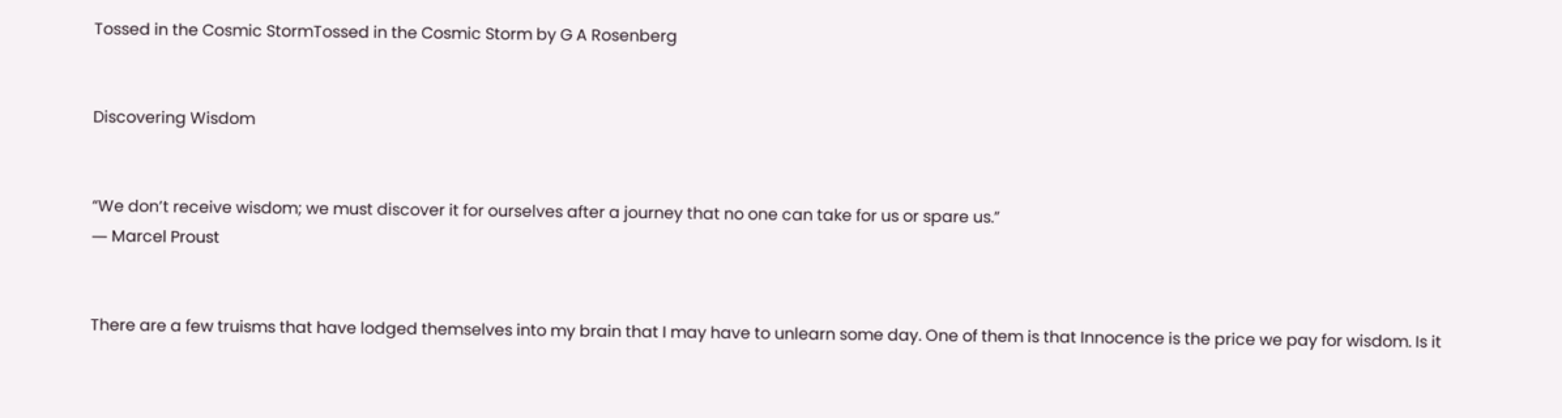Tossed in the Cosmic StormTossed in the Cosmic Storm by G A Rosenberg


Discovering Wisdom


“We don’t receive wisdom; we must discover it for ourselves after a journey that no one can take for us or spare us.”
― Marcel Proust


There are a few truisms that have lodged themselves into my brain that I may have to unlearn some day. One of them is that Innocence is the price we pay for wisdom. Is it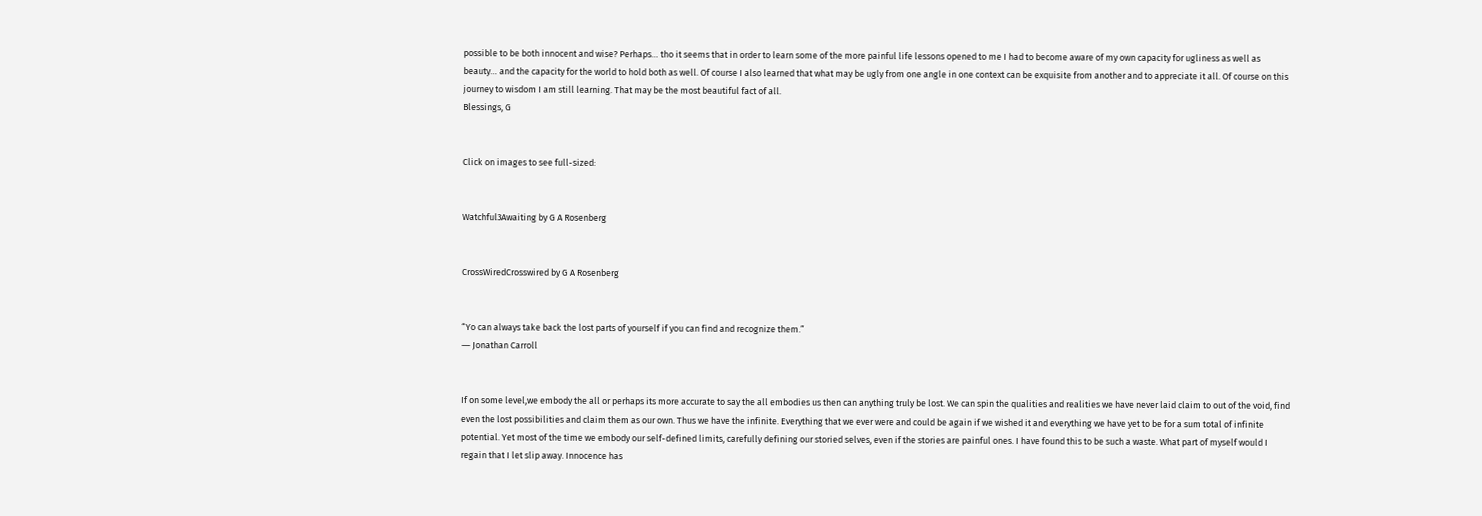possible to be both innocent and wise? Perhaps… tho it seems that in order to learn some of the more painful life lessons opened to me I had to become aware of my own capacity for ugliness as well as beauty… and the capacity for the world to hold both as well. Of course I also learned that what may be ugly from one angle in one context can be exquisite from another and to appreciate it all. Of course on this journey to wisdom I am still learning. That may be the most beautiful fact of all.
Blessings, G


Click on images to see full-sized:


Watchful3Awaiting by G A Rosenberg


CrossWiredCrosswired by G A Rosenberg


“Yo can always take back the lost parts of yourself if you can find and recognize them.”
― Jonathan Carroll


If on some level,we embody the all or perhaps its more accurate to say the all embodies us then can anything truly be lost. We can spin the qualities and realities we have never laid claim to out of the void, find even the lost possibilities and claim them as our own. Thus we have the infinite. Everything that we ever were and could be again if we wished it and everything we have yet to be for a sum total of infinite potential. Yet most of the time we embody our self-defined limits, carefully defining our storied selves, even if the stories are painful ones. I have found this to be such a waste. What part of myself would I regain that I let slip away. Innocence has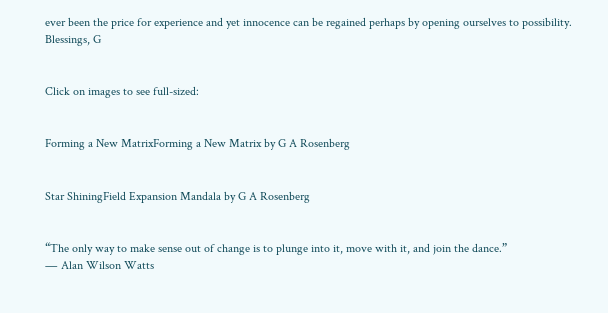ever been the price for experience and yet innocence can be regained perhaps by opening ourselves to possibility.
Blessings, G


Click on images to see full-sized:


Forming a New MatrixForming a New Matrix by G A Rosenberg


Star ShiningField Expansion Mandala by G A Rosenberg


“The only way to make sense out of change is to plunge into it, move with it, and join the dance.”
― Alan Wilson Watts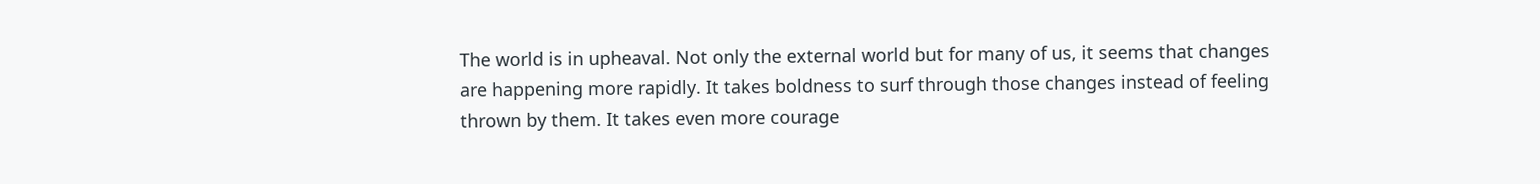The world is in upheaval. Not only the external world but for many of us, it seems that changes are happening more rapidly. It takes boldness to surf through those changes instead of feeling thrown by them. It takes even more courage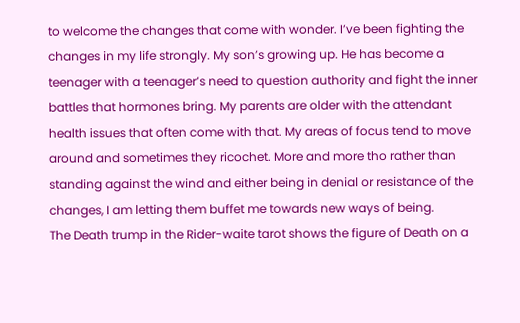to welcome the changes that come with wonder. I’ve been fighting the changes in my life strongly. My son’s growing up. He has become a teenager with a teenager’s need to question authority and fight the inner battles that hormones bring. My parents are older with the attendant health issues that often come with that. My areas of focus tend to move around and sometimes they ricochet. More and more tho rather than standing against the wind and either being in denial or resistance of the changes, I am letting them buffet me towards new ways of being.
The Death trump in the Rider-waite tarot shows the figure of Death on a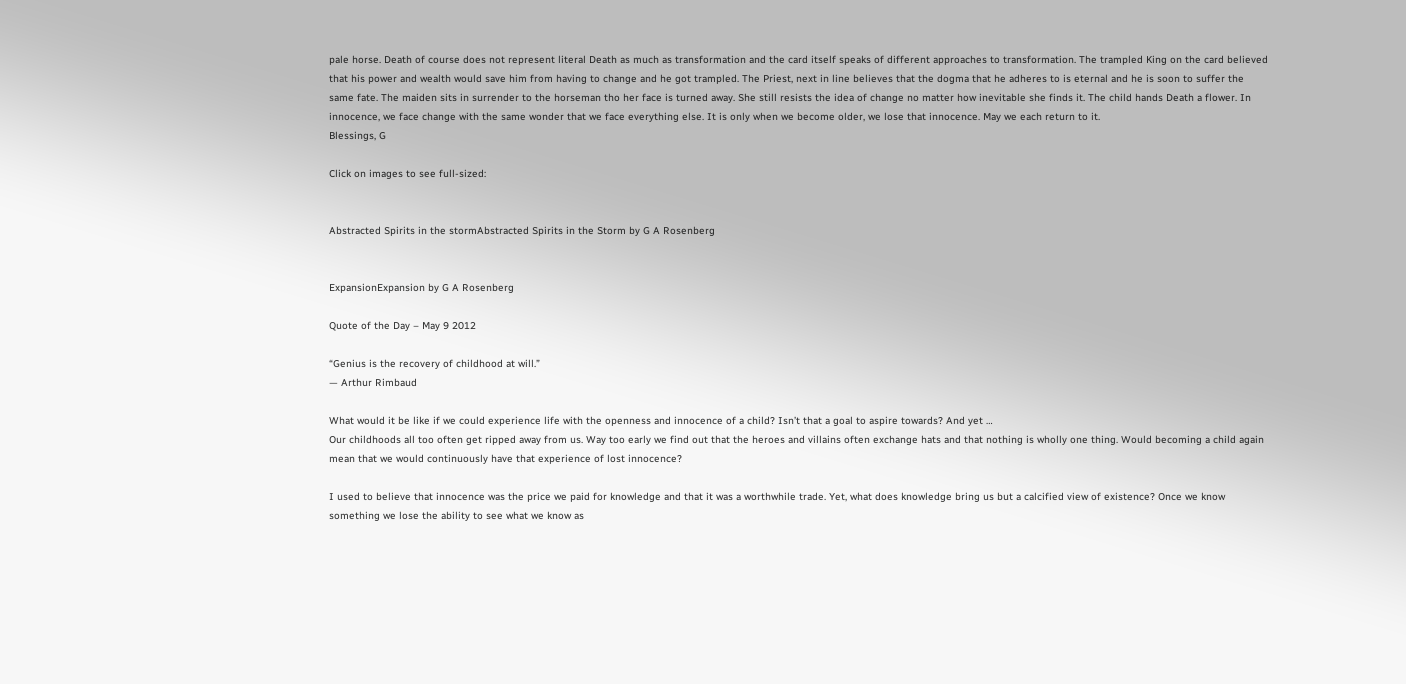pale horse. Death of course does not represent literal Death as much as transformation and the card itself speaks of different approaches to transformation. The trampled King on the card believed that his power and wealth would save him from having to change and he got trampled. The Priest, next in line believes that the dogma that he adheres to is eternal and he is soon to suffer the same fate. The maiden sits in surrender to the horseman tho her face is turned away. She still resists the idea of change no matter how inevitable she finds it. The child hands Death a flower. In innocence, we face change with the same wonder that we face everything else. It is only when we become older, we lose that innocence. May we each return to it.
Blessings, G

Click on images to see full-sized:


Abstracted Spirits in the stormAbstracted Spirits in the Storm by G A Rosenberg


ExpansionExpansion by G A Rosenberg

Quote of the Day – May 9 2012

“Genius is the recovery of childhood at will.”
— Arthur Rimbaud

What would it be like if we could experience life with the openness and innocence of a child? Isn’t that a goal to aspire towards? And yet …
Our childhoods all too often get ripped away from us. Way too early we find out that the heroes and villains often exchange hats and that nothing is wholly one thing. Would becoming a child again mean that we would continuously have that experience of lost innocence?

I used to believe that innocence was the price we paid for knowledge and that it was a worthwhile trade. Yet, what does knowledge bring us but a calcified view of existence? Once we know something we lose the ability to see what we know as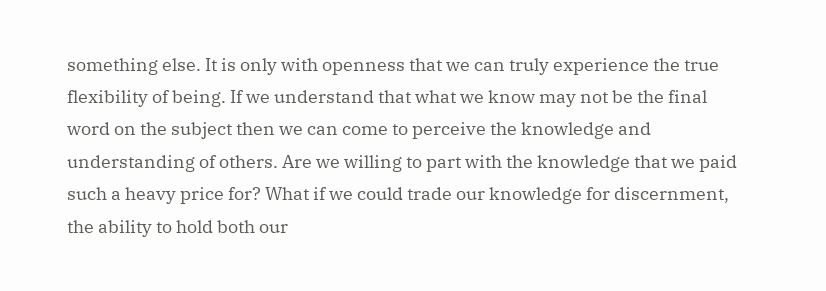something else. It is only with openness that we can truly experience the true flexibility of being. If we understand that what we know may not be the final word on the subject then we can come to perceive the knowledge and understanding of others. Are we willing to part with the knowledge that we paid such a heavy price for? What if we could trade our knowledge for discernment, the ability to hold both our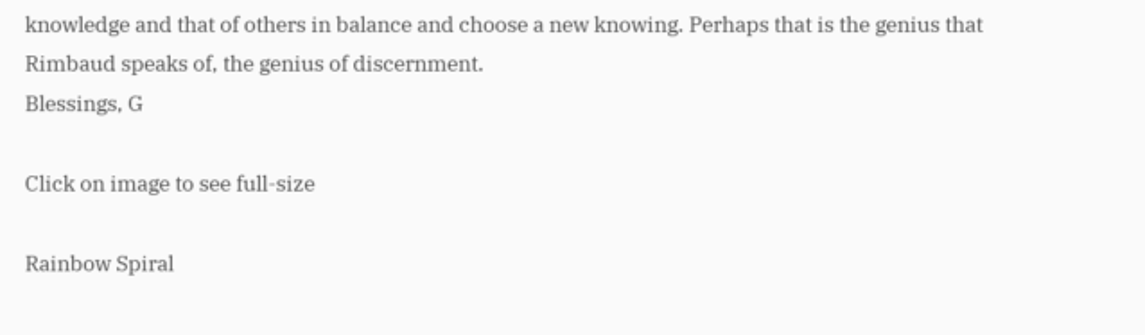knowledge and that of others in balance and choose a new knowing. Perhaps that is the genius that Rimbaud speaks of, the genius of discernment.
Blessings, G

Click on image to see full-size

Rainbow Spiral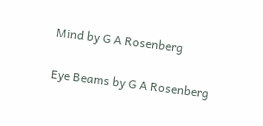Mind by G A Rosenberg

Eye Beams by G A Rosenberg